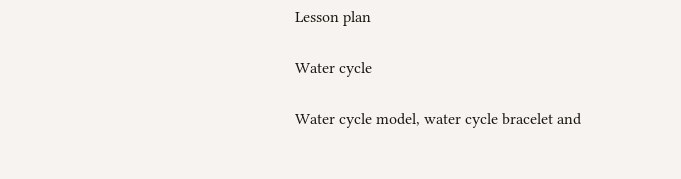Lesson plan

Water cycle

Water cycle model, water cycle bracelet and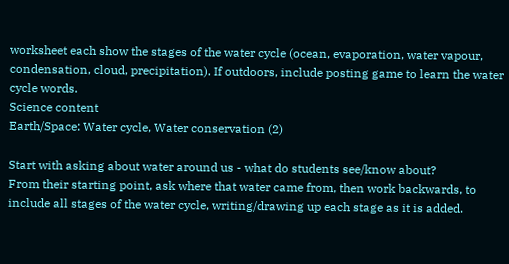worksheet each show the stages of the water cycle (ocean, evaporation, water vapour, condensation, cloud, precipitation). If outdoors, include posting game to learn the water cycle words.
Science content
Earth/Space: Water cycle, Water conservation (2)

Start with asking about water around us - what do students see/know about?
From their starting point, ask where that water came from, then work backwards, to include all stages of the water cycle, writing/drawing up each stage as it is added.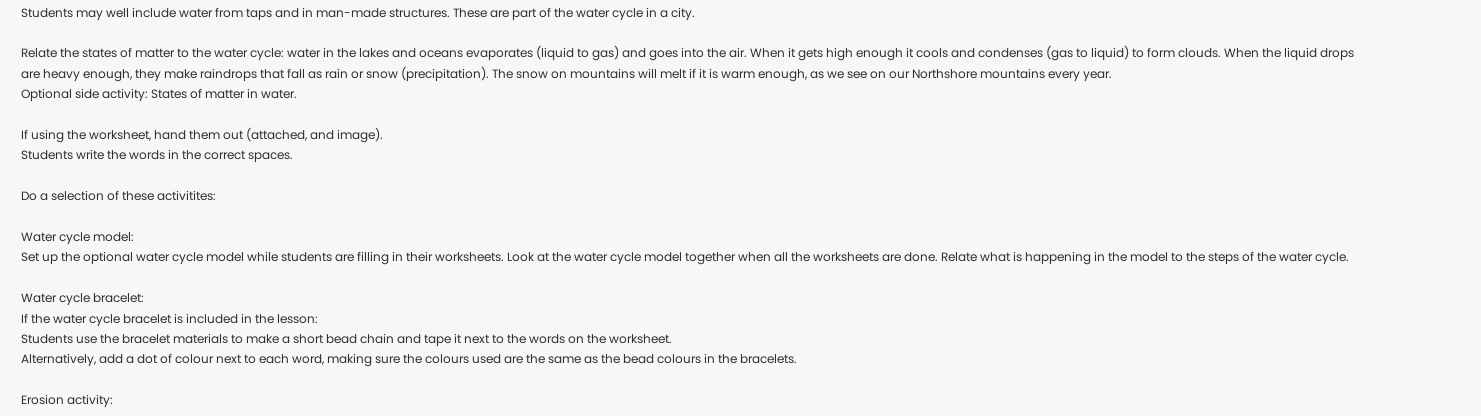Students may well include water from taps and in man-made structures. These are part of the water cycle in a city.

Relate the states of matter to the water cycle: water in the lakes and oceans evaporates (liquid to gas) and goes into the air. When it gets high enough it cools and condenses (gas to liquid) to form clouds. When the liquid drops are heavy enough, they make raindrops that fall as rain or snow (precipitation). The snow on mountains will melt if it is warm enough, as we see on our Northshore mountains every year.
Optional side activity: States of matter in water.

If using the worksheet, hand them out (attached, and image).
Students write the words in the correct spaces.

Do a selection of these activitites:

Water cycle model:
Set up the optional water cycle model while students are filling in their worksheets. Look at the water cycle model together when all the worksheets are done. Relate what is happening in the model to the steps of the water cycle.

Water cycle bracelet:
If the water cycle bracelet is included in the lesson:
Students use the bracelet materials to make a short bead chain and tape it next to the words on the worksheet.
Alternatively, add a dot of colour next to each word, making sure the colours used are the same as the bead colours in the bracelets.

Erosion activity: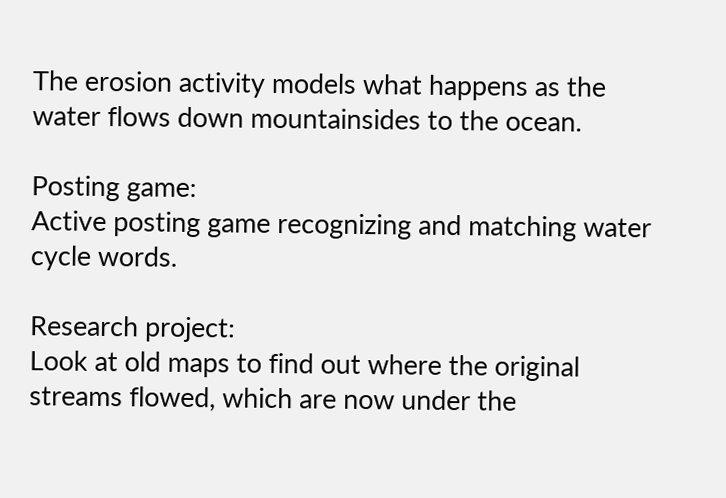The erosion activity models what happens as the water flows down mountainsides to the ocean.

Posting game:
Active posting game recognizing and matching water cycle words.

Research project:
Look at old maps to find out where the original streams flowed, which are now under the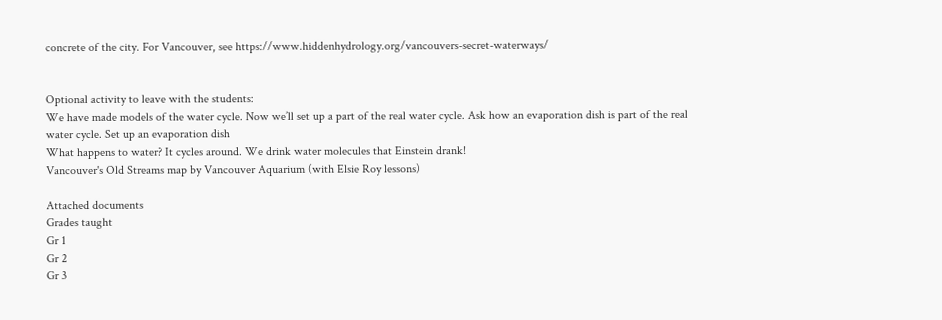concrete of the city. For Vancouver, see https://www.hiddenhydrology.org/vancouvers-secret-waterways/


Optional activity to leave with the students:
We have made models of the water cycle. Now we’ll set up a part of the real water cycle. Ask how an evaporation dish is part of the real water cycle. Set up an evaporation dish
What happens to water? It cycles around. We drink water molecules that Einstein drank!
Vancouver's Old Streams map by Vancouver Aquarium (with Elsie Roy lessons)

Attached documents
Grades taught
Gr 1
Gr 2
Gr 3